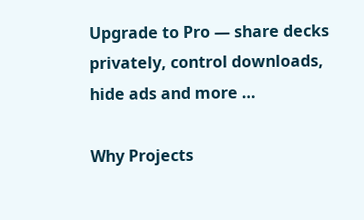Upgrade to Pro — share decks privately, control downloads, hide ads and more …

Why Projects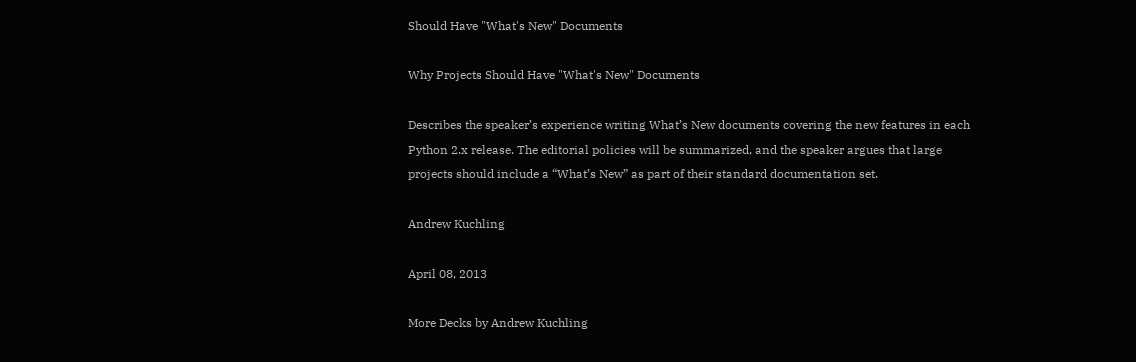Should Have "What's New" Documents

Why Projects Should Have "What's New" Documents

Describes the speaker’s experience writing What’s New documents covering the new features in each Python 2.x release. The editorial policies will be summarized, and the speaker argues that large projects should include a “What’s New” as part of their standard documentation set.

Andrew Kuchling

April 08, 2013

More Decks by Andrew Kuchling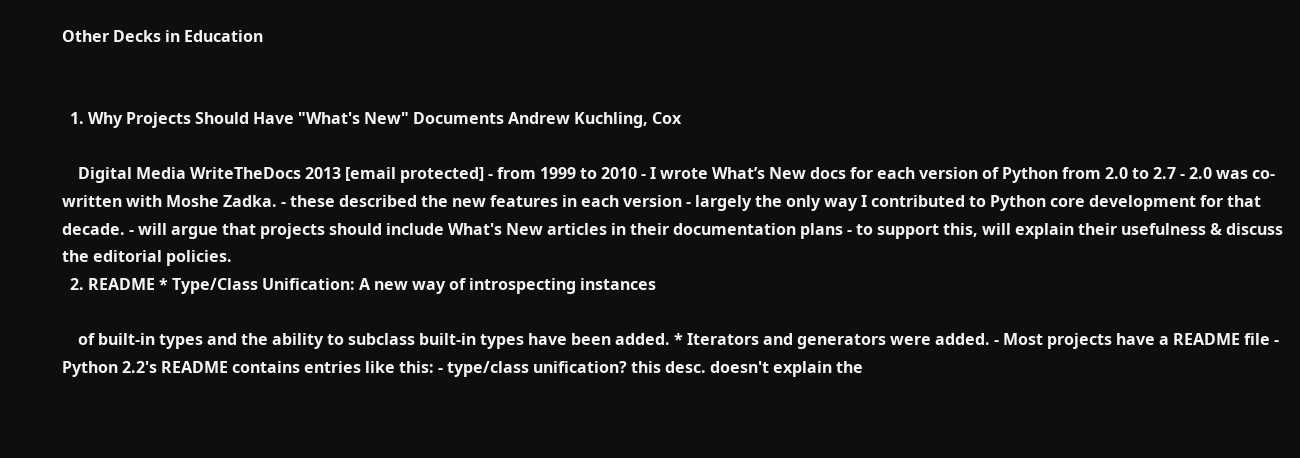Other Decks in Education


  1. Why Projects Should Have "What's New" Documents Andrew Kuchling, Cox

    Digital Media WriteTheDocs 2013 [email protected] - from 1999 to 2010 - I wrote What’s New docs for each version of Python from 2.0 to 2.7 - 2.0 was co-written with Moshe Zadka. - these described the new features in each version - largely the only way I contributed to Python core development for that decade. - will argue that projects should include What's New articles in their documentation plans - to support this, will explain their usefulness & discuss the editorial policies.
  2. README * Type/Class Unification: A new way of introspecting instances

    of built-in types and the ability to subclass built-in types have been added. * Iterators and generators were added. - Most projects have a README file - Python 2.2's README contains entries like this: - type/class unification? this desc. doesn't explain the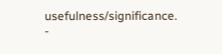usefulness/significance. -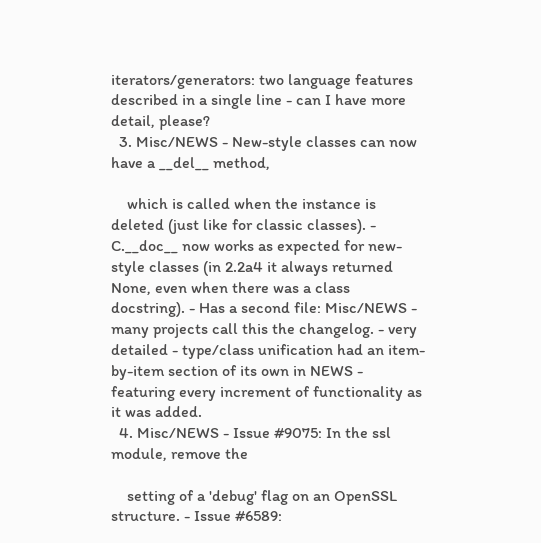iterators/generators: two language features described in a single line - can I have more detail, please?
  3. Misc/NEWS - New-style classes can now have a __del__ method,

    which is called when the instance is deleted (just like for classic classes). - C.__doc__ now works as expected for new-style classes (in 2.2a4 it always returned None, even when there was a class docstring). - Has a second file: Misc/NEWS - many projects call this the changelog. - very detailed - type/class unification had an item-by-item section of its own in NEWS - featuring every increment of functionality as it was added.
  4. Misc/NEWS - Issue #9075: In the ssl module, remove the

    setting of a 'debug' flag on an OpenSSL structure. - Issue #6589: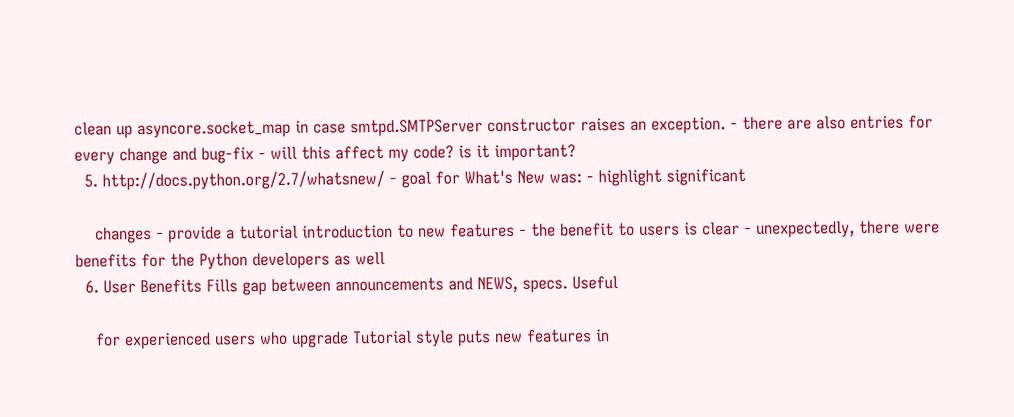clean up asyncore.socket_map in case smtpd.SMTPServer constructor raises an exception. - there are also entries for every change and bug-fix - will this affect my code? is it important?
  5. http://docs.python.org/2.7/whatsnew/ - goal for What's New was: - highlight significant

    changes - provide a tutorial introduction to new features - the benefit to users is clear - unexpectedly, there were benefits for the Python developers as well
  6. User Benefits Fills gap between announcements and NEWS, specs. Useful

    for experienced users who upgrade Tutorial style puts new features in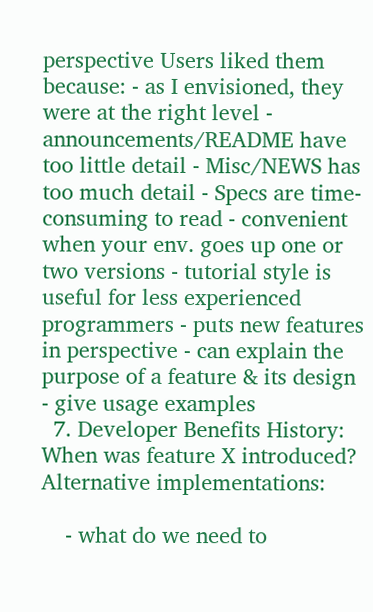perspective Users liked them because: - as I envisioned, they were at the right level - announcements/README have too little detail - Misc/NEWS has too much detail - Specs are time-consuming to read - convenient when your env. goes up one or two versions - tutorial style is useful for less experienced programmers - puts new features in perspective - can explain the purpose of a feature & its design - give usage examples
  7. Developer Benefits History: When was feature X introduced? Alternative implementations:

    - what do we need to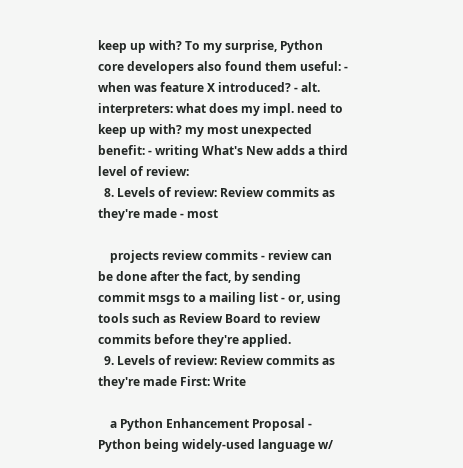keep up with? To my surprise, Python core developers also found them useful: - when was feature X introduced? - alt. interpreters: what does my impl. need to keep up with? my most unexpected benefit: - writing What's New adds a third level of review:
  8. Levels of review: Review commits as they're made - most

    projects review commits - review can be done after the fact, by sending commit msgs to a mailing list - or, using tools such as Review Board to review commits before they're applied.
  9. Levels of review: Review commits as they're made First: Write

    a Python Enhancement Proposal - Python being widely-used language w/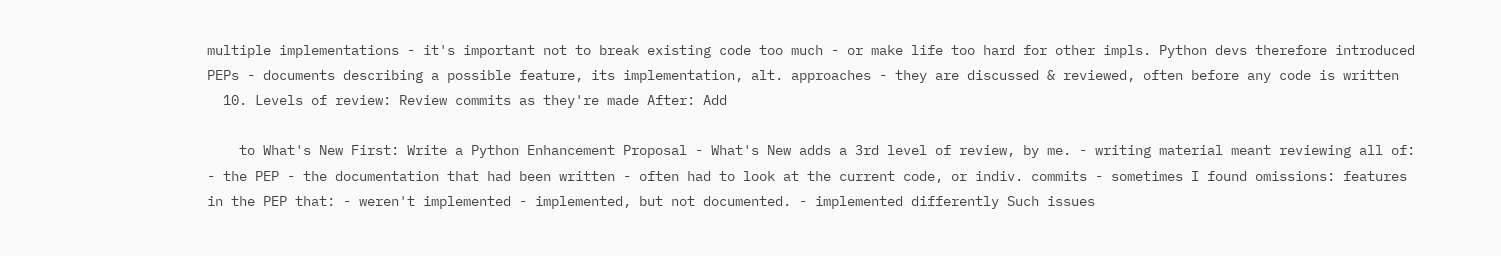multiple implementations - it's important not to break existing code too much - or make life too hard for other impls. Python devs therefore introduced PEPs - documents describing a possible feature, its implementation, alt. approaches - they are discussed & reviewed, often before any code is written
  10. Levels of review: Review commits as they're made After: Add

    to What's New First: Write a Python Enhancement Proposal - What's New adds a 3rd level of review, by me. - writing material meant reviewing all of: - the PEP - the documentation that had been written - often had to look at the current code, or indiv. commits - sometimes I found omissions: features in the PEP that: - weren't implemented - implemented, but not documented. - implemented differently Such issues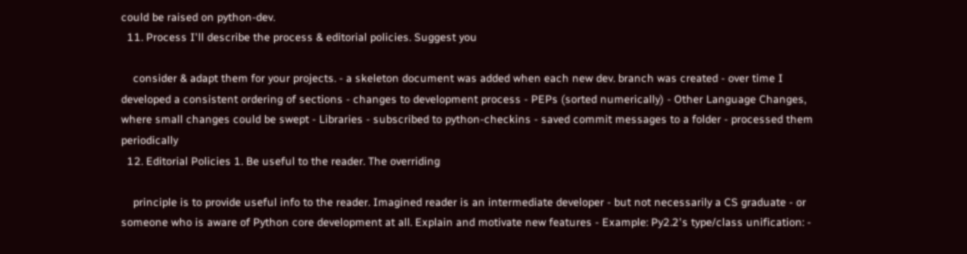could be raised on python-dev.
  11. Process I'll describe the process & editorial policies. Suggest you

    consider & adapt them for your projects. - a skeleton document was added when each new dev. branch was created - over time I developed a consistent ordering of sections - changes to development process - PEPs (sorted numerically) - Other Language Changes, where small changes could be swept - Libraries - subscribed to python-checkins - saved commit messages to a folder - processed them periodically
  12. Editorial Policies 1. Be useful to the reader. The overriding

    principle is to provide useful info to the reader. Imagined reader is an intermediate developer - but not necessarily a CS graduate - or someone who is aware of Python core development at all. Explain and motivate new features - Example: Py2.2's type/class unification: -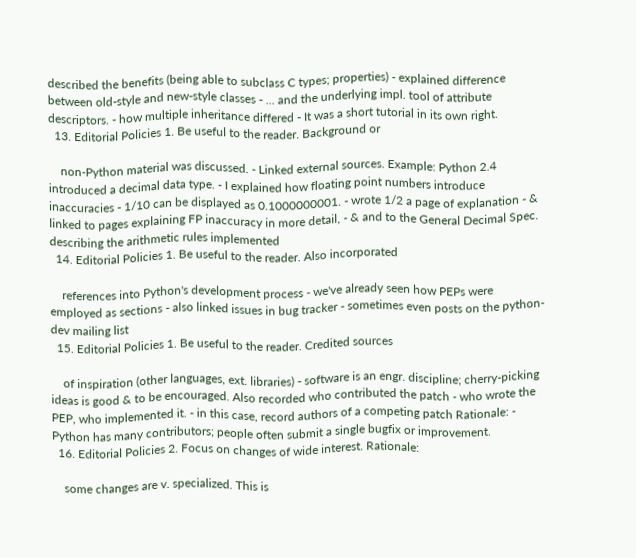described the benefits (being able to subclass C types; properties) - explained difference between old-style and new-style classes - ... and the underlying impl. tool of attribute descriptors. - how multiple inheritance differed - It was a short tutorial in its own right.
  13. Editorial Policies 1. Be useful to the reader. Background or

    non-Python material was discussed. - Linked external sources. Example: Python 2.4 introduced a decimal data type. - I explained how floating point numbers introduce inaccuracies - 1/10 can be displayed as 0.1000000001. - wrote 1/2 a page of explanation - & linked to pages explaining FP inaccuracy in more detail, - & and to the General Decimal Spec. describing the arithmetic rules implemented
  14. Editorial Policies 1. Be useful to the reader. Also incorporated

    references into Python's development process - we've already seen how PEPs were employed as sections - also linked issues in bug tracker - sometimes even posts on the python-dev mailing list
  15. Editorial Policies 1. Be useful to the reader. Credited sources

    of inspiration (other languages, ext. libraries) - software is an engr. discipline; cherry-picking ideas is good & to be encouraged. Also recorded who contributed the patch - who wrote the PEP, who implemented it. - in this case, record authors of a competing patch Rationale: - Python has many contributors; people often submit a single bugfix or improvement.
  16. Editorial Policies 2. Focus on changes of wide interest. Rationale:

    some changes are v. specialized. This is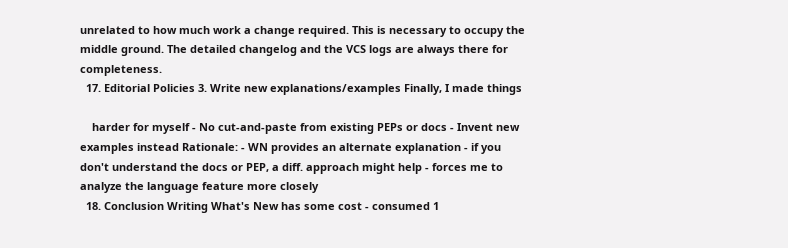unrelated to how much work a change required. This is necessary to occupy the middle ground. The detailed changelog and the VCS logs are always there for completeness.
  17. Editorial Policies 3. Write new explanations/examples Finally, I made things

    harder for myself - No cut-and-paste from existing PEPs or docs - Invent new examples instead Rationale: - WN provides an alternate explanation - if you don't understand the docs or PEP, a diff. approach might help - forces me to analyze the language feature more closely
  18. Conclusion Writing What's New has some cost - consumed 1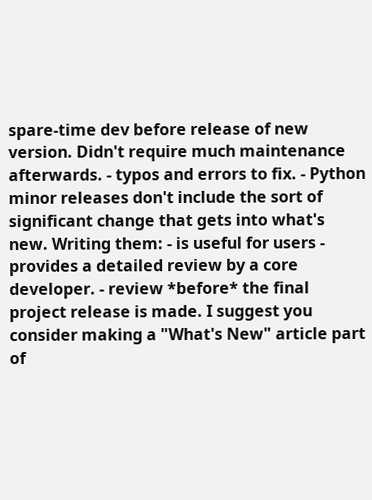spare-time dev before release of new version. Didn't require much maintenance afterwards. - typos and errors to fix. - Python minor releases don't include the sort of significant change that gets into what's new. Writing them: - is useful for users - provides a detailed review by a core developer. - review *before* the final project release is made. I suggest you consider making a "What's New" article part of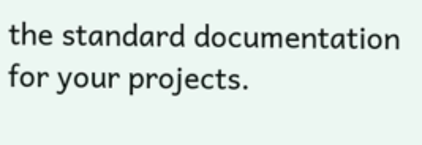the standard documentation for your projects.